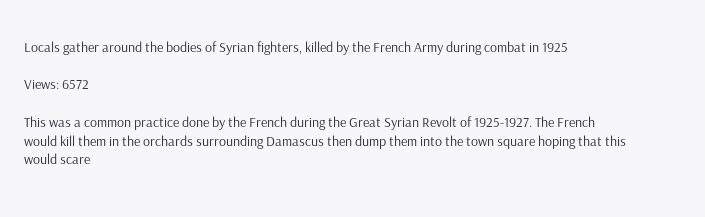Locals gather around the bodies of Syrian fighters, killed by the French Army during combat in 1925

Views: 6572

This was a common practice done by the French during the Great Syrian Revolt of 1925-1927. The French would kill them in the orchards surrounding Damascus then dump them into the town square hoping that this would scare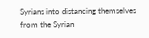Syrians into distancing themselves from the Syrian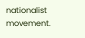nationalist movement.